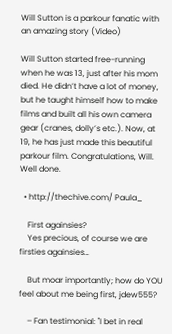Will Sutton is a parkour fanatic with an amazing story (Video)

Will Sutton started free-running when he was 13, just after his mom died. He didn’t have a lot of money, but he taught himself how to make films and built all his own camera gear (cranes, dolly’s etc.). Now, at 19, he has just made this beautiful parkour film. Congratulations, Will. Well done.

  • http://thechive.com/ Paula_

    First againsies?
    Yes precious, of course we are firsties againsies…

    But moar importantly; how do YOU feel about me being first, jdew555?

    – Fan testimonial: "I bet in real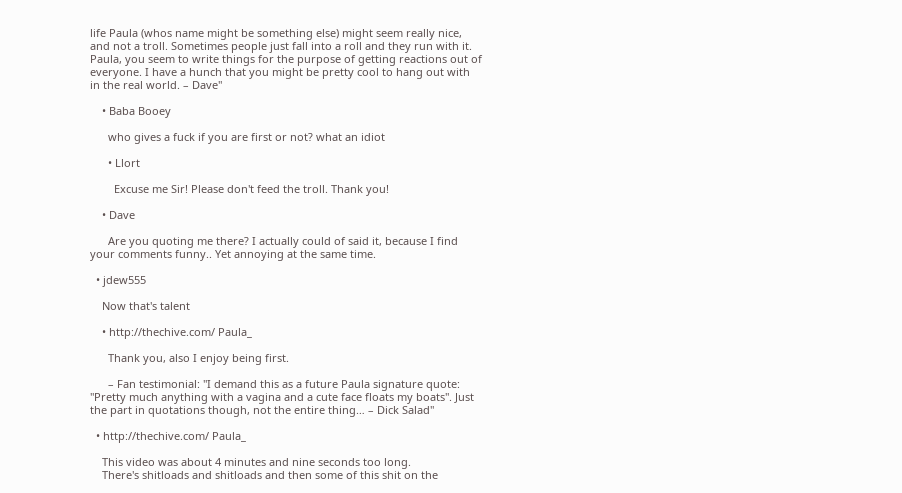life Paula (whos name might be something else) might seem really nice, and not a troll. Sometimes people just fall into a roll and they run with it. Paula, you seem to write things for the purpose of getting reactions out of everyone. I have a hunch that you might be pretty cool to hang out with in the real world. – Dave"

    • Baba Booey

      who gives a fuck if you are first or not? what an idiot

      • Llort

        Excuse me Sir! Please don't feed the troll. Thank you!

    • Dave

      Are you quoting me there? I actually could of said it, because I find your comments funny.. Yet annoying at the same time.

  • jdew555

    Now that's talent

    • http://thechive.com/ Paula_

      Thank you, also I enjoy being first.

      – Fan testimonial: "I demand this as a future Paula signature quote: "Pretty much anything with a vagina and a cute face floats my boats". Just the part in quotations though, not the entire thing… – Dick Salad"

  • http://thechive.com/ Paula_

    This video was about 4 minutes and nine seconds too long.
    There's shitloads and shitloads and then some of this shit on the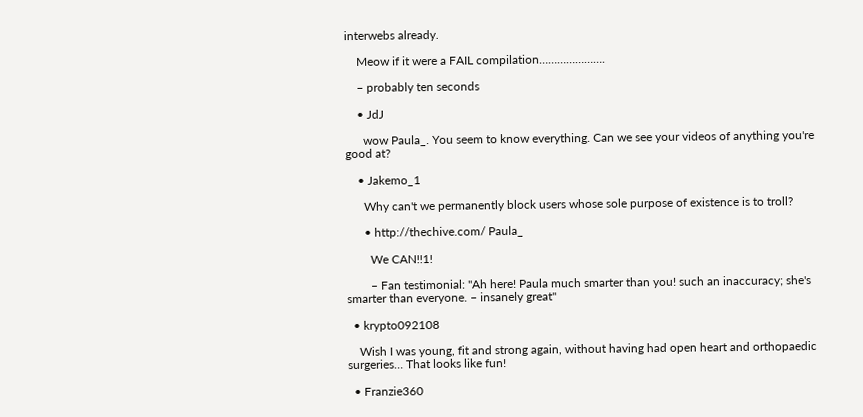interwebs already.

    Meow if it were a FAIL compilation………………….

    – probably ten seconds

    • JdJ

      wow Paula_. You seem to know everything. Can we see your videos of anything you're good at?

    • Jakemo_1

      Why can't we permanently block users whose sole purpose of existence is to troll?

      • http://thechive.com/ Paula_

        We CAN!!1!

        – Fan testimonial: "Ah here! Paula much smarter than you! such an inaccuracy; she's smarter than everyone. – insanely great"

  • krypto092108

    Wish I was young, fit and strong again, without having had open heart and orthopaedic surgeries… That looks like fun!

  • Franzie360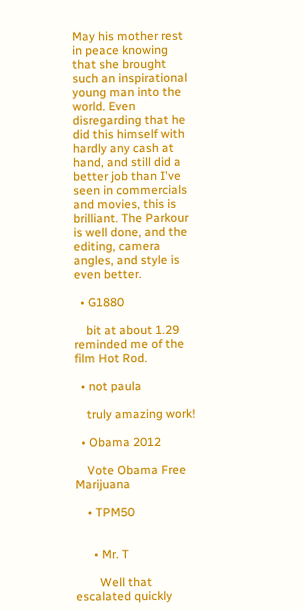May his mother rest in peace knowing that she brought such an inspirational young man into the world. Even disregarding that he did this himself with hardly any cash at hand, and still did a better job than I've seen in commercials and movies, this is brilliant. The Parkour is well done, and the editing, camera angles, and style is even better.

  • G1880

    bit at about 1.29 reminded me of the film Hot Rod.

  • not paula

    truly amazing work!

  • Obama 2012

    Vote Obama Free Marijuana

    • TPM50


      • Mr. T

        Well that escalated quickly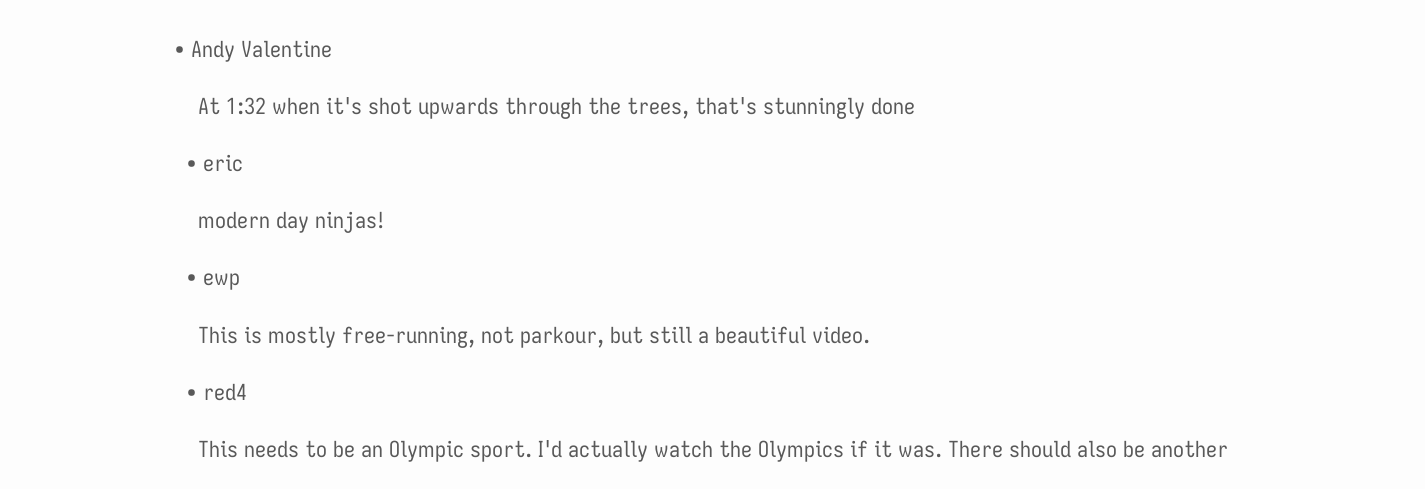• Andy Valentine

    At 1:32 when it's shot upwards through the trees, that's stunningly done

  • eric

    modern day ninjas!

  • ewp

    This is mostly free-running, not parkour, but still a beautiful video.

  • red4

    This needs to be an Olympic sport. I'd actually watch the Olympics if it was. There should also be another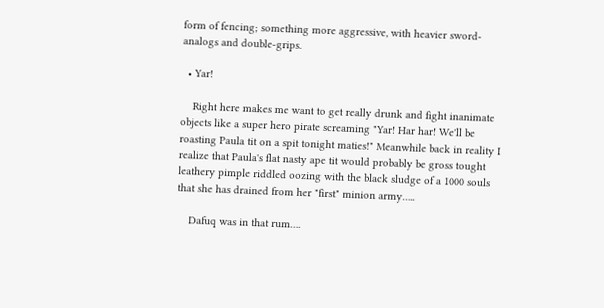form of fencing; something more aggressive, with heavier sword-analogs and double-grips.

  • Yar!

    Right here makes me want to get really drunk and fight inanimate objects like a super hero pirate screaming "Yar! Har har! We'll be roasting Paula tit on a spit tonight maties!" Meanwhile back in reality I realize that Paula's flat nasty ape tit would probably be gross tought leathery pimple riddled oozing with the black sludge of a 1000 souls that she has drained from her "first" minion army…..

    Dafuq was in that rum….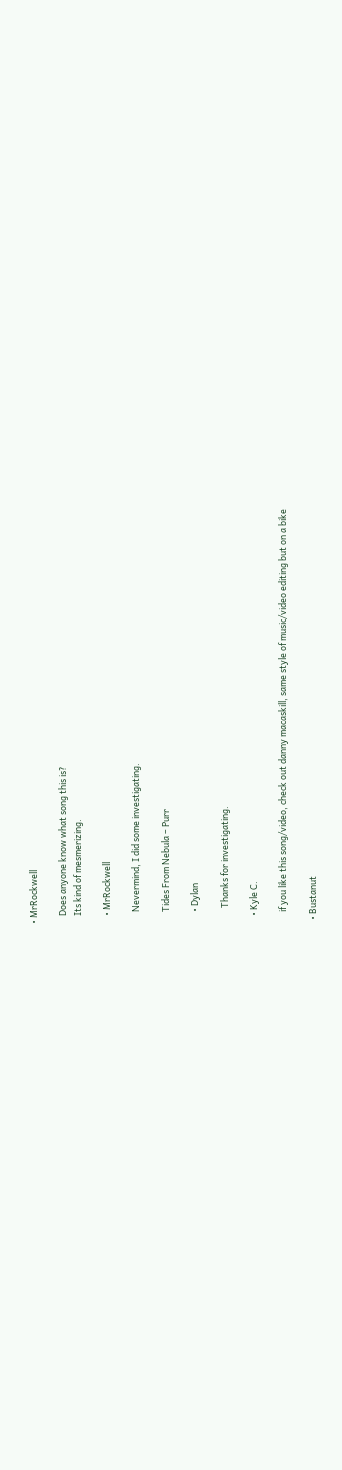• MrRockwell

    Does anyone know what song this is?
    Its kind of mesmerizing.

    • MrRockwell

      Nevermind, I did some investigating.

      Tides From Nebula – Purr

      • Dylan

        Thanks for investigating.

    • Kyle C.

      if you like this song/video, check out danny macaskill, same style of music/video editing but on a bike

  • Bustanut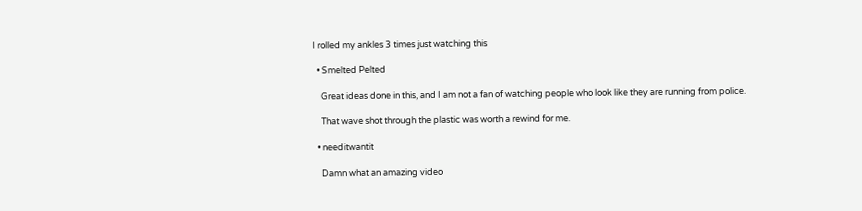I rolled my ankles 3 times just watching this

  • Smelted Pelted

    Great ideas done in this, and I am not a fan of watching people who look like they are running from police.

    That wave shot through the plastic was worth a rewind for me.

  • needitwantit

    Damn what an amazing video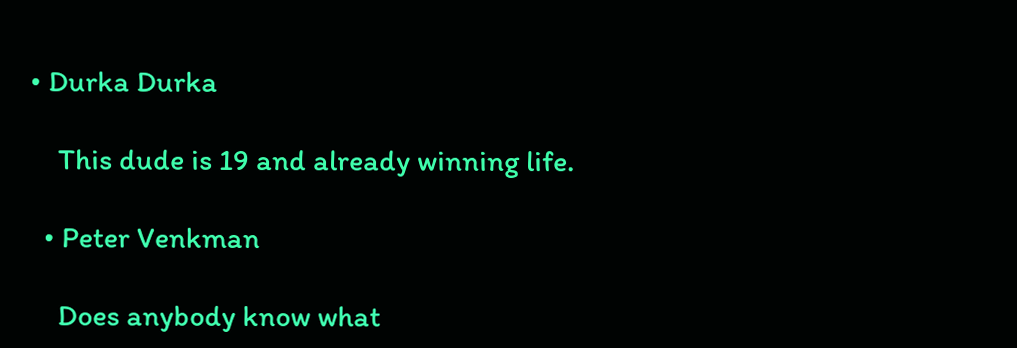• Durka Durka

    This dude is 19 and already winning life.

  • Peter Venkman

    Does anybody know what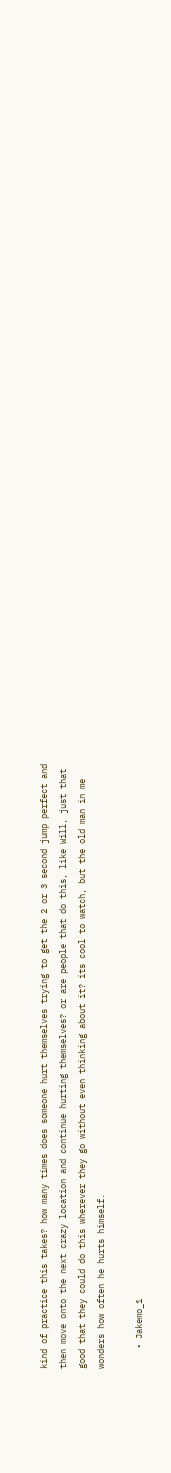kind of practice this takes? how many times does someone hurt themselves trying to get the 2 or 3 second jump perfect and then move onto the next crazy location and continue hurting themselves? or are people that do this, like Will, just that good that they could do this wherever they go without even thinking about it? its cool to watch, but the old man in me wonders how often he hurts himself.

    • Jakemo_1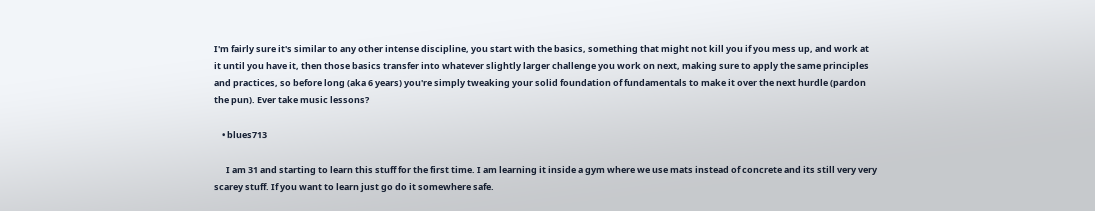I'm fairly sure it's similar to any other intense discipline, you start with the basics, something that might not kill you if you mess up, and work at it until you have it, then those basics transfer into whatever slightly larger challenge you work on next, making sure to apply the same principles and practices, so before long (aka 6 years) you're simply tweaking your solid foundation of fundamentals to make it over the next hurdle (pardon the pun). Ever take music lessons?

    • blues713

      I am 31 and starting to learn this stuff for the first time. I am learning it inside a gym where we use mats instead of concrete and its still very very scarey stuff. If you want to learn just go do it somewhere safe.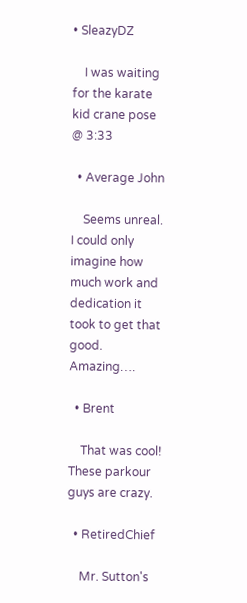• SleazyDZ

    I was waiting for the karate kid crane pose @ 3:33

  • Average John

    Seems unreal. I could only imagine how much work and dedication it took to get that good. Amazing….

  • Brent

    That was cool! These parkour guys are crazy.

  • RetiredChief

    Mr. Sutton's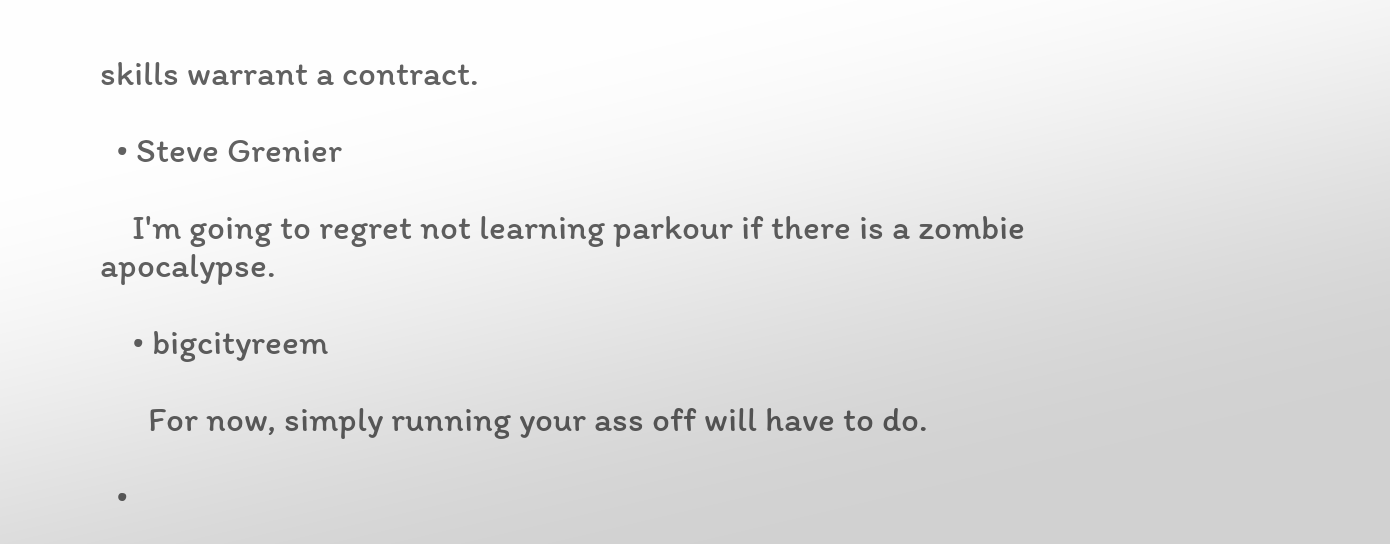skills warrant a contract.

  • Steve Grenier

    I'm going to regret not learning parkour if there is a zombie apocalypse.

    • bigcityreem

      For now, simply running your ass off will have to do.

  •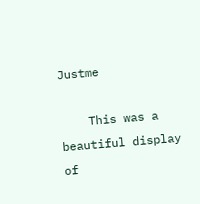Justme

    This was a beautiful display of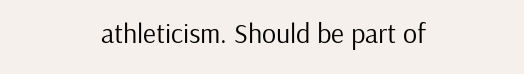athleticism. Should be part of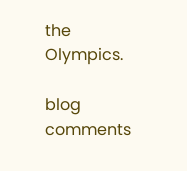the Olympics.

blog comments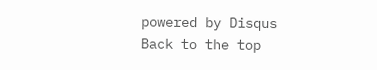powered by Disqus
Back to the top